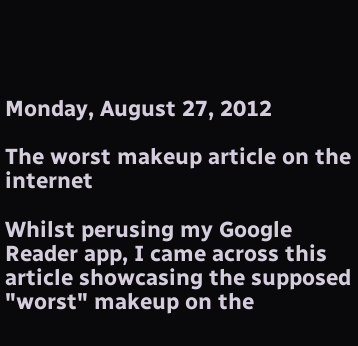Monday, August 27, 2012

The worst makeup article on the internet

Whilst perusing my Google Reader app, I came across this article showcasing the supposed "worst" makeup on the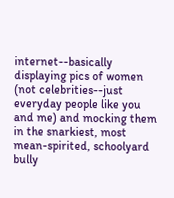internet--basically displaying pics of women (not celebrities--just everyday people like you and me) and mocking them in the snarkiest, most mean-spirited, schoolyard bully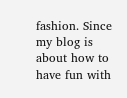fashion. Since my blog is about how to have fun with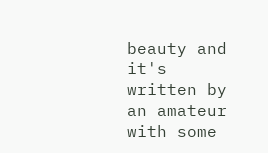beauty and it's written by an amateur with some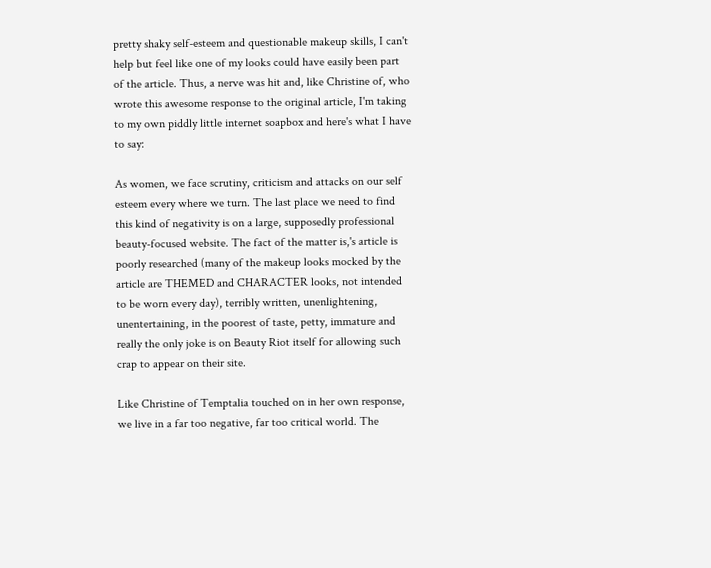pretty shaky self-esteem and questionable makeup skills, I can't help but feel like one of my looks could have easily been part of the article. Thus, a nerve was hit and, like Christine of, who wrote this awesome response to the original article, I'm taking to my own piddly little internet soapbox and here's what I have to say:

As women, we face scrutiny, criticism and attacks on our self esteem every where we turn. The last place we need to find this kind of negativity is on a large, supposedly professional beauty-focused website. The fact of the matter is,'s article is poorly researched (many of the makeup looks mocked by the article are THEMED and CHARACTER looks, not intended to be worn every day), terribly written, unenlightening, unentertaining, in the poorest of taste, petty, immature and really the only joke is on Beauty Riot itself for allowing such crap to appear on their site.

Like Christine of Temptalia touched on in her own response, we live in a far too negative, far too critical world. The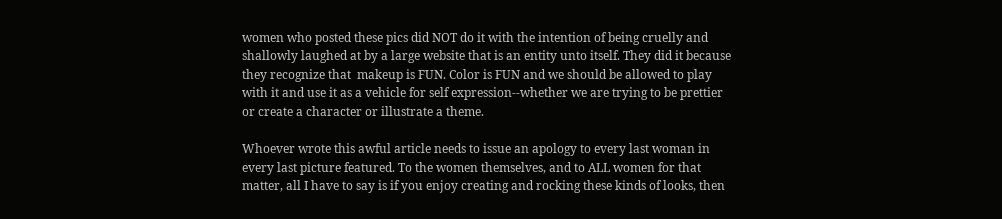women who posted these pics did NOT do it with the intention of being cruelly and shallowly laughed at by a large website that is an entity unto itself. They did it because they recognize that  makeup is FUN. Color is FUN and we should be allowed to play with it and use it as a vehicle for self expression--whether we are trying to be prettier or create a character or illustrate a theme.

Whoever wrote this awful article needs to issue an apology to every last woman in every last picture featured. To the women themselves, and to ALL women for that matter, all I have to say is if you enjoy creating and rocking these kinds of looks, then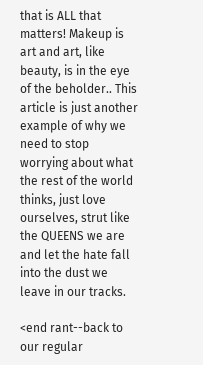that is ALL that matters! Makeup is art and art, like beauty, is in the eye of the beholder.. This article is just another example of why we need to stop worrying about what the rest of the world thinks, just love ourselves, strut like the QUEENS we are and let the hate fall into the dust we leave in our tracks.

<end rant--back to our regular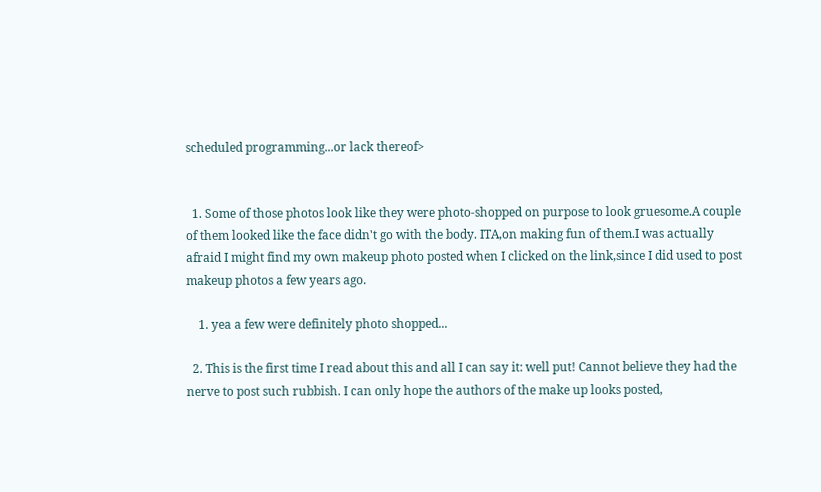scheduled programming...or lack thereof>


  1. Some of those photos look like they were photo-shopped on purpose to look gruesome.A couple of them looked like the face didn't go with the body. ITA,on making fun of them.I was actually afraid I might find my own makeup photo posted when I clicked on the link,since I did used to post makeup photos a few years ago.

    1. yea a few were definitely photo shopped...

  2. This is the first time I read about this and all I can say it: well put! Cannot believe they had the nerve to post such rubbish. I can only hope the authors of the make up looks posted,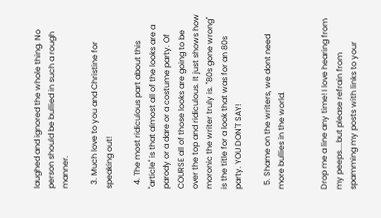laughed and ignored the whole thing. No person should be bullied in such a rough manner.

  3. Much love to you and Christine for speaking out!

  4. The most ridiculous part about this "article" is that almost all of the looks are a parody or a dare or a costume party. Of COURSE all of those looks are going to be over the top and ridiculous. It just shows how moronic the writer truly is. "80s gone wrong" is the title for a look that was for an 80s party. YOU DON'T SAY!

  5. Shame on the writers, we dont need more bullies in the world.


Drop me a line any time! I love hearing from my peeps....but please refrain from spamming my posts with links to your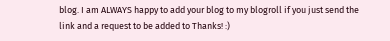blog. I am ALWAYS happy to add your blog to my blogroll if you just send the link and a request to be added to Thanks! :)